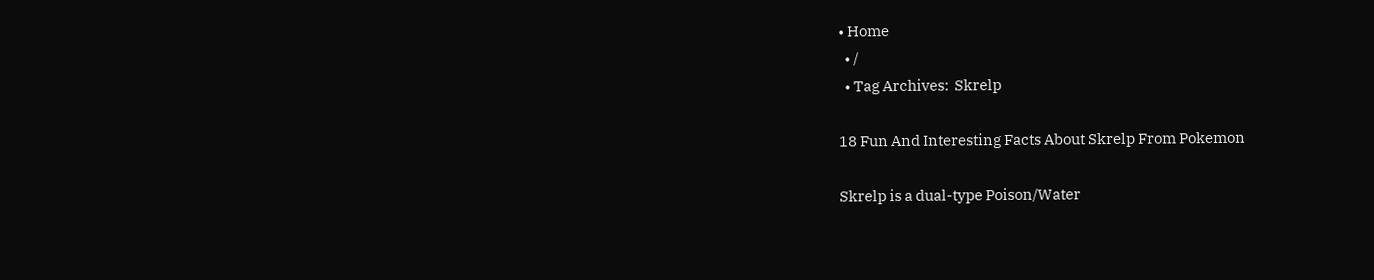• Home
  • /
  • Tag Archives:  Skrelp

18 Fun And Interesting Facts About Skrelp From Pokemon

Skrelp is a dual-type Poison/Water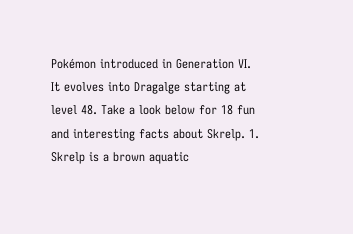Pokémon introduced in Generation VI. It evolves into Dragalge starting at level 48. Take a look below for 18 fun and interesting facts about Skrelp. 1. Skrelp is a brown aquatic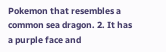Pokemon that resembles a common sea dragon. 2. It has a purple face and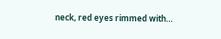neck, red eyes rimmed with…